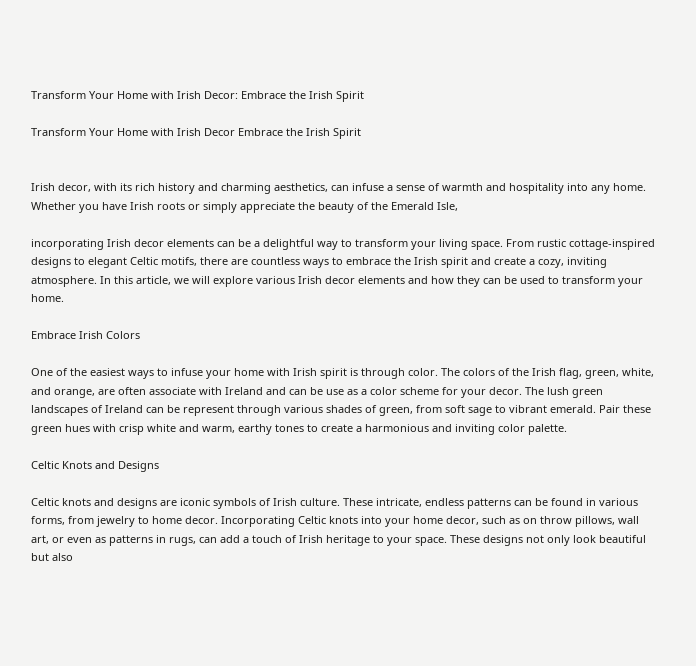Transform Your Home with Irish Decor: Embrace the Irish Spirit

Transform Your Home with Irish Decor Embrace the Irish Spirit


Irish decor, with its rich history and charming aesthetics, can infuse a sense of warmth and hospitality into any home. Whether you have Irish roots or simply appreciate the beauty of the Emerald Isle,

incorporating Irish decor elements can be a delightful way to transform your living space. From rustic cottage-inspired designs to elegant Celtic motifs, there are countless ways to embrace the Irish spirit and create a cozy, inviting atmosphere. In this article, we will explore various Irish decor elements and how they can be used to transform your home.

Embrace Irish Colors

One of the easiest ways to infuse your home with Irish spirit is through color. The colors of the Irish flag, green, white, and orange, are often associate with Ireland and can be use as a color scheme for your decor. The lush green landscapes of Ireland can be represent through various shades of green, from soft sage to vibrant emerald. Pair these green hues with crisp white and warm, earthy tones to create a harmonious and inviting color palette.

Celtic Knots and Designs

Celtic knots and designs are iconic symbols of Irish culture. These intricate, endless patterns can be found in various forms, from jewelry to home decor. Incorporating Celtic knots into your home decor, such as on throw pillows, wall art, or even as patterns in rugs, can add a touch of Irish heritage to your space. These designs not only look beautiful but also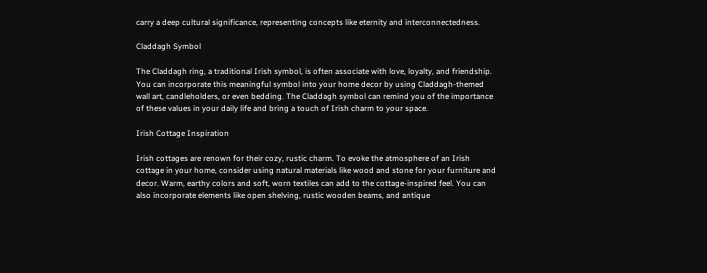carry a deep cultural significance, representing concepts like eternity and interconnectedness.

Claddagh Symbol

The Claddagh ring, a traditional Irish symbol, is often associate with love, loyalty, and friendship. You can incorporate this meaningful symbol into your home decor by using Claddagh-themed wall art, candleholders, or even bedding. The Claddagh symbol can remind you of the importance of these values in your daily life and bring a touch of Irish charm to your space.

Irish Cottage Inspiration

Irish cottages are renown for their cozy, rustic charm. To evoke the atmosphere of an Irish cottage in your home, consider using natural materials like wood and stone for your furniture and decor. Warm, earthy colors and soft, worn textiles can add to the cottage-inspired feel. You can also incorporate elements like open shelving, rustic wooden beams, and antique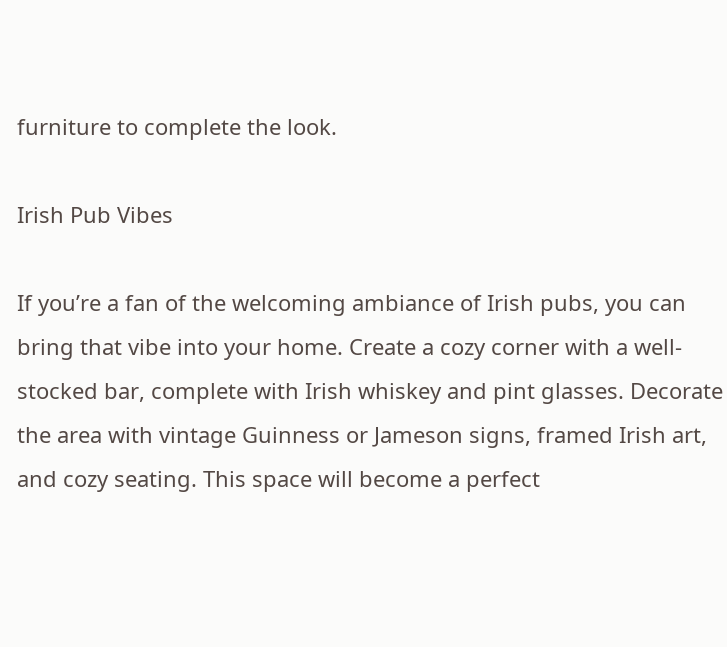furniture to complete the look.

Irish Pub Vibes

If you’re a fan of the welcoming ambiance of Irish pubs, you can bring that vibe into your home. Create a cozy corner with a well-stocked bar, complete with Irish whiskey and pint glasses. Decorate the area with vintage Guinness or Jameson signs, framed Irish art, and cozy seating. This space will become a perfect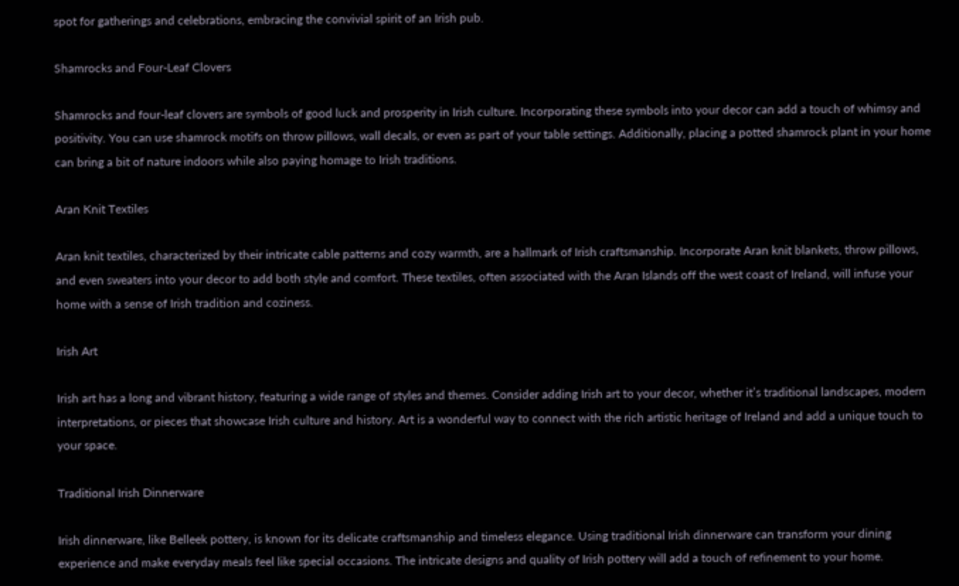spot for gatherings and celebrations, embracing the convivial spirit of an Irish pub.

Shamrocks and Four-Leaf Clovers

Shamrocks and four-leaf clovers are symbols of good luck and prosperity in Irish culture. Incorporating these symbols into your decor can add a touch of whimsy and positivity. You can use shamrock motifs on throw pillows, wall decals, or even as part of your table settings. Additionally, placing a potted shamrock plant in your home can bring a bit of nature indoors while also paying homage to Irish traditions.

Aran Knit Textiles

Aran knit textiles, characterized by their intricate cable patterns and cozy warmth, are a hallmark of Irish craftsmanship. Incorporate Aran knit blankets, throw pillows, and even sweaters into your decor to add both style and comfort. These textiles, often associated with the Aran Islands off the west coast of Ireland, will infuse your home with a sense of Irish tradition and coziness.

Irish Art

Irish art has a long and vibrant history, featuring a wide range of styles and themes. Consider adding Irish art to your decor, whether it’s traditional landscapes, modern interpretations, or pieces that showcase Irish culture and history. Art is a wonderful way to connect with the rich artistic heritage of Ireland and add a unique touch to your space.

Traditional Irish Dinnerware

Irish dinnerware, like Belleek pottery, is known for its delicate craftsmanship and timeless elegance. Using traditional Irish dinnerware can transform your dining experience and make everyday meals feel like special occasions. The intricate designs and quality of Irish pottery will add a touch of refinement to your home.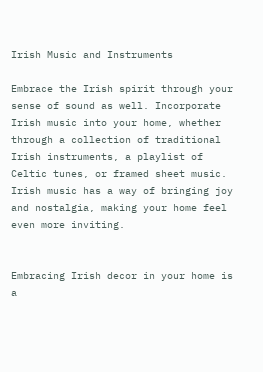Irish Music and Instruments

Embrace the Irish spirit through your sense of sound as well. Incorporate Irish music into your home, whether through a collection of traditional Irish instruments, a playlist of Celtic tunes, or framed sheet music. Irish music has a way of bringing joy and nostalgia, making your home feel even more inviting.


Embracing Irish decor in your home is a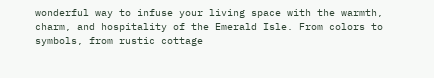wonderful way to infuse your living space with the warmth, charm, and hospitality of the Emerald Isle. From colors to symbols, from rustic cottage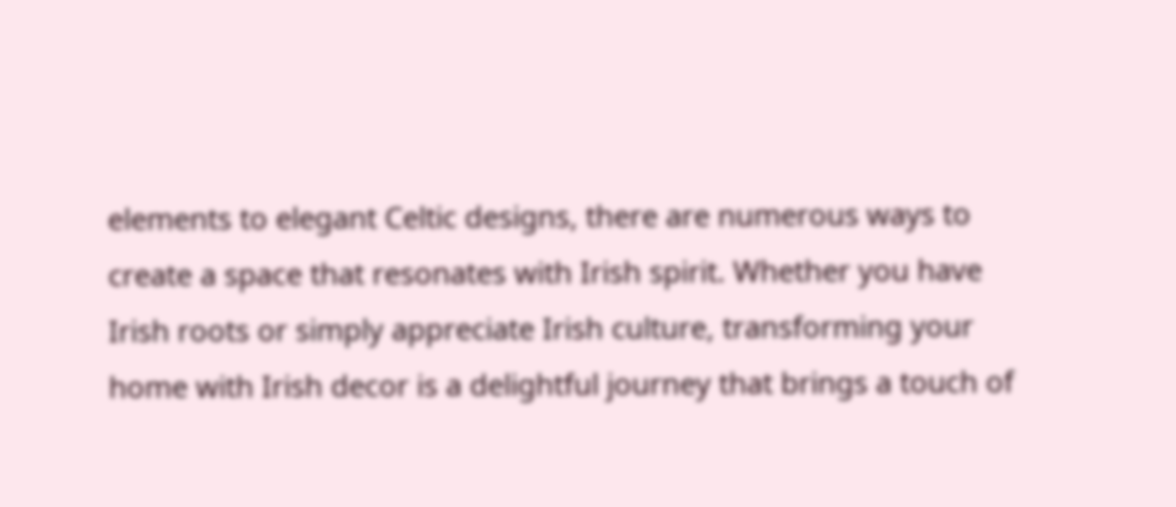elements to elegant Celtic designs, there are numerous ways to create a space that resonates with Irish spirit. Whether you have Irish roots or simply appreciate Irish culture, transforming your home with Irish decor is a delightful journey that brings a touch of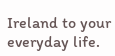Ireland to your everyday life.